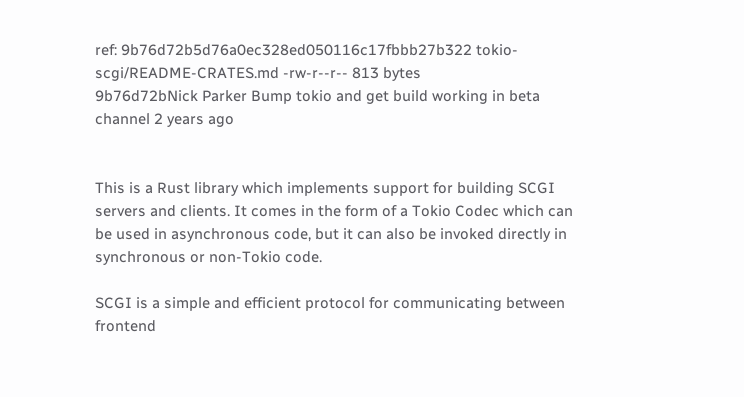ref: 9b76d72b5d76a0ec328ed050116c17fbbb27b322 tokio-scgi/README-CRATES.md -rw-r--r-- 813 bytes
9b76d72bNick Parker Bump tokio and get build working in beta channel 2 years ago


This is a Rust library which implements support for building SCGI servers and clients. It comes in the form of a Tokio Codec which can be used in asynchronous code, but it can also be invoked directly in synchronous or non-Tokio code.

SCGI is a simple and efficient protocol for communicating between frontend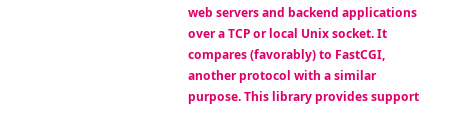web servers and backend applications over a TCP or local Unix socket. It compares (favorably) to FastCGI, another protocol with a similar purpose. This library provides support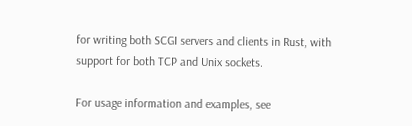for writing both SCGI servers and clients in Rust, with support for both TCP and Unix sockets.

For usage information and examples, see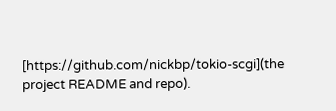[https://github.com/nickbp/tokio-scgi](the project README and repo).